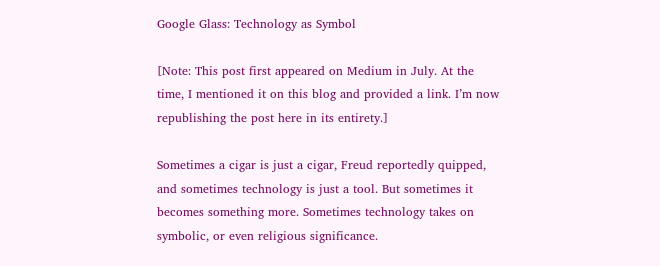Google Glass: Technology as Symbol

[Note: This post first appeared on Medium in July. At the time, I mentioned it on this blog and provided a link. I’m now republishing the post here in its entirety.]

Sometimes a cigar is just a cigar, Freud reportedly quipped, and sometimes technology is just a tool. But sometimes it becomes something more. Sometimes technology takes on symbolic, or even religious significance.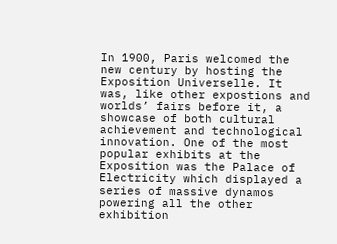In 1900, Paris welcomed the new century by hosting the Exposition Universelle. It was, like other expostions and worlds’ fairs before it, a showcase of both cultural achievement and technological innovation. One of the most popular exhibits at the Exposition was the Palace of Electricity which displayed a series of massive dynamos powering all the other exhibition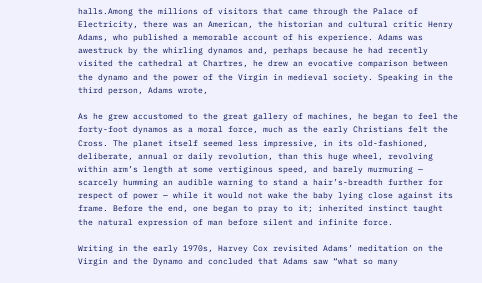halls.Among the millions of visitors that came through the Palace of Electricity, there was an American, the historian and cultural critic Henry Adams, who published a memorable account of his experience. Adams was awestruck by the whirling dynamos and, perhaps because he had recently visited the cathedral at Chartres, he drew an evocative comparison between the dynamo and the power of the Virgin in medieval society. Speaking in the third person, Adams wrote,

As he grew accustomed to the great gallery of machines, he began to feel the forty-foot dynamos as a moral force, much as the early Christians felt the Cross. The planet itself seemed less impressive, in its old-fashioned, deliberate, annual or daily revolution, than this huge wheel, revolving within arm’s length at some vertiginous speed, and barely murmuring — scarcely humming an audible warning to stand a hair’s-breadth further for respect of power — while it would not wake the baby lying close against its frame. Before the end, one began to pray to it; inherited instinct taught the natural expression of man before silent and infinite force.

Writing in the early 1970s, Harvey Cox revisited Adams’ meditation on the Virgin and the Dynamo and concluded that Adams saw “what so many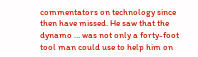commentators on technology since then have missed. He saw that the dynamo … was not only a forty-foot tool man could use to help him on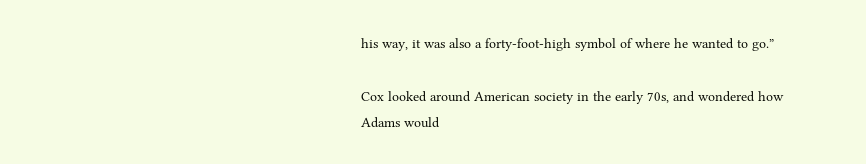his way, it was also a forty-foot-high symbol of where he wanted to go.”

Cox looked around American society in the early 70s, and wondered how Adams would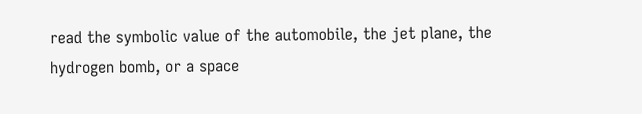read the symbolic value of the automobile, the jet plane, the hydrogen bomb, or a space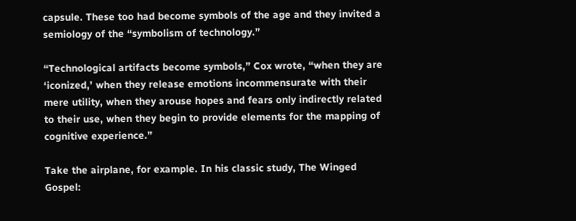capsule. These too had become symbols of the age and they invited a semiology of the “symbolism of technology.”

“Technological artifacts become symbols,” Cox wrote, “when they are ‘iconized,’ when they release emotions incommensurate with their mere utility, when they arouse hopes and fears only indirectly related to their use, when they begin to provide elements for the mapping of cognitive experience.”

Take the airplane, for example. In his classic study, The Winged Gospel: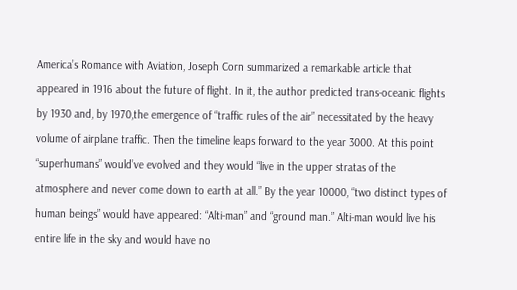America’s Romance with Aviation, Joseph Corn summarized a remarkable article that appeared in 1916 about the future of flight. In it, the author predicted trans-oceanic flights by 1930 and, by 1970,the emergence of “traffic rules of the air” necessitated by the heavy volume of airplane traffic. Then the timeline leaps forward to the year 3000. At this point “superhumans” would’ve evolved and they would “live in the upper stratas of the atmosphere and never come down to earth at all.” By the year 10000, “two distinct types of human beings” would have appeared: “Alti-man” and “ground man.” Alti-man would live his entire life in the sky and would have no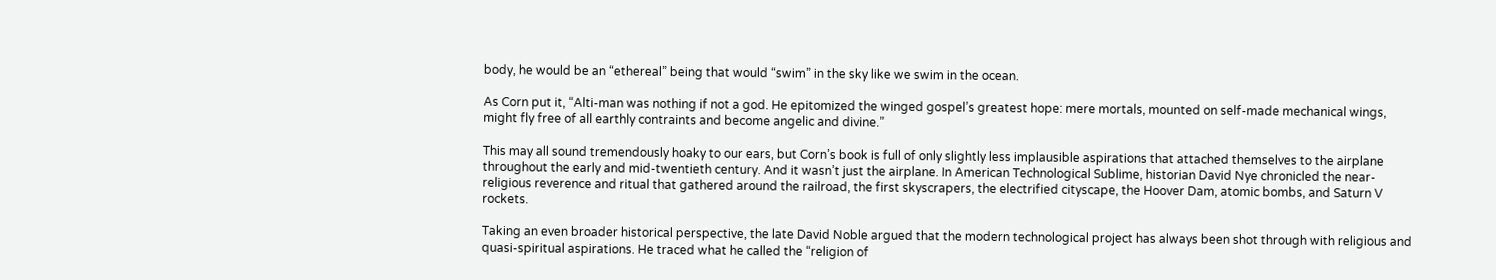body, he would be an “ethereal” being that would “swim” in the sky like we swim in the ocean.

As Corn put it, “Alti-man was nothing if not a god. He epitomized the winged gospel’s greatest hope: mere mortals, mounted on self-made mechanical wings, might fly free of all earthly contraints and become angelic and divine.”

This may all sound tremendously hoaky to our ears, but Corn’s book is full of only slightly less implausible aspirations that attached themselves to the airplane throughout the early and mid-twentieth century. And it wasn’t just the airplane. In American Technological Sublime, historian David Nye chronicled the near-religious reverence and ritual that gathered around the railroad, the first skyscrapers, the electrified cityscape, the Hoover Dam, atomic bombs, and Saturn V rockets.

Taking an even broader historical perspective, the late David Noble argued that the modern technological project has always been shot through with religious and quasi-spiritual aspirations. He traced what he called the “religion of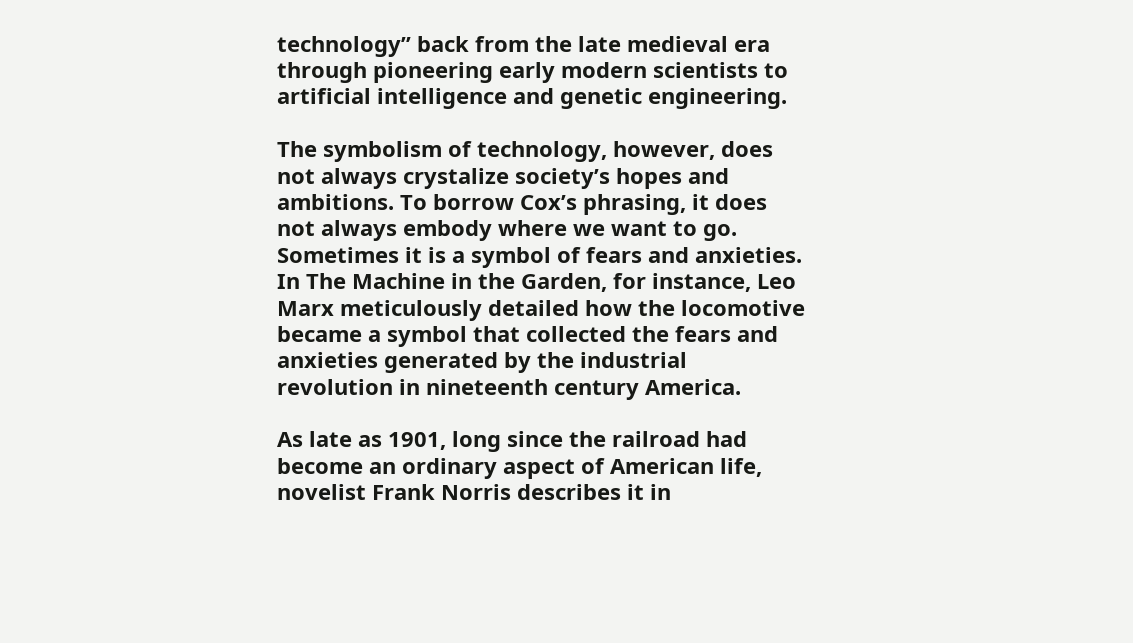technology” back from the late medieval era through pioneering early modern scientists to artificial intelligence and genetic engineering.

The symbolism of technology, however, does not always crystalize society’s hopes and ambitions. To borrow Cox’s phrasing, it does not always embody where we want to go. Sometimes it is a symbol of fears and anxieties. In The Machine in the Garden, for instance, Leo Marx meticulously detailed how the locomotive became a symbol that collected the fears and anxieties generated by the industrial revolution in nineteenth century America.

As late as 1901, long since the railroad had become an ordinary aspect of American life, novelist Frank Norris describes it in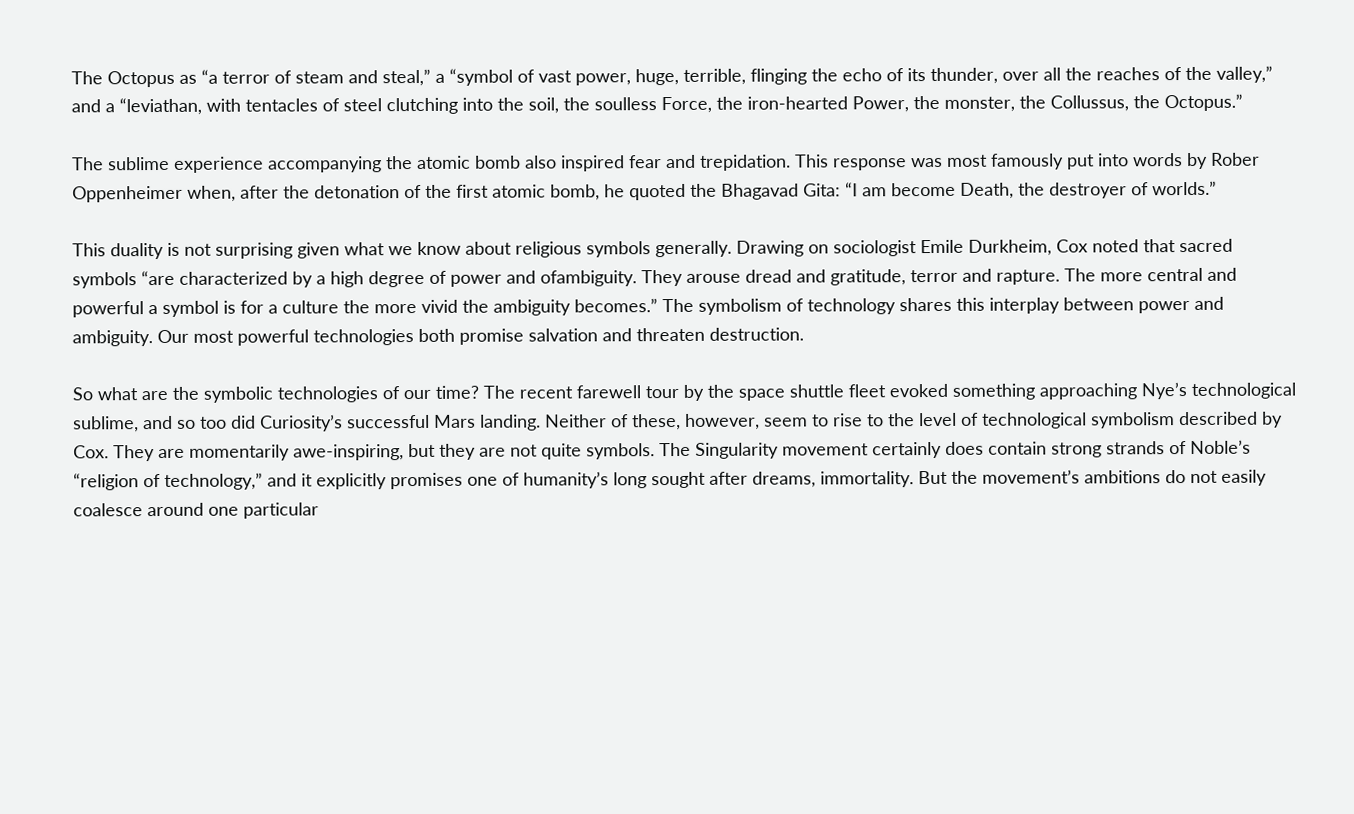The Octopus as “a terror of steam and steal,” a “symbol of vast power, huge, terrible, flinging the echo of its thunder, over all the reaches of the valley,” and a “leviathan, with tentacles of steel clutching into the soil, the soulless Force, the iron-hearted Power, the monster, the Collussus, the Octopus.”

The sublime experience accompanying the atomic bomb also inspired fear and trepidation. This response was most famously put into words by Rober Oppenheimer when, after the detonation of the first atomic bomb, he quoted the Bhagavad Gita: “I am become Death, the destroyer of worlds.”

This duality is not surprising given what we know about religious symbols generally. Drawing on sociologist Emile Durkheim, Cox noted that sacred symbols “are characterized by a high degree of power and ofambiguity. They arouse dread and gratitude, terror and rapture. The more central and powerful a symbol is for a culture the more vivid the ambiguity becomes.” The symbolism of technology shares this interplay between power and ambiguity. Our most powerful technologies both promise salvation and threaten destruction.

So what are the symbolic technologies of our time? The recent farewell tour by the space shuttle fleet evoked something approaching Nye’s technological sublime, and so too did Curiosity’s successful Mars landing. Neither of these, however, seem to rise to the level of technological symbolism described by Cox. They are momentarily awe-inspiring, but they are not quite symbols. The Singularity movement certainly does contain strong strands of Noble’s “religion of technology,” and it explicitly promises one of humanity’s long sought after dreams, immortality. But the movement’s ambitions do not easily coalesce around one particular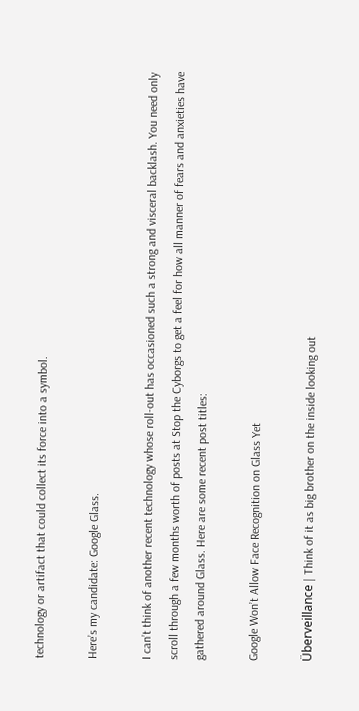technology or artifact that could collect its force into a symbol.

Here’s my candidate: Google Glass.

I can’t think of another recent technology whose roll-out has occasioned such a strong and visceral backlash. You need only scroll through a few months worth of posts at Stop the Cyborgs to get a feel for how all manner of fears and anxieties have gathered around Glass. Here are some recent post titles:

Google Won’t Allow Face Recognition on Glass Yet

Überveillance | Think of it as big brother on the inside looking out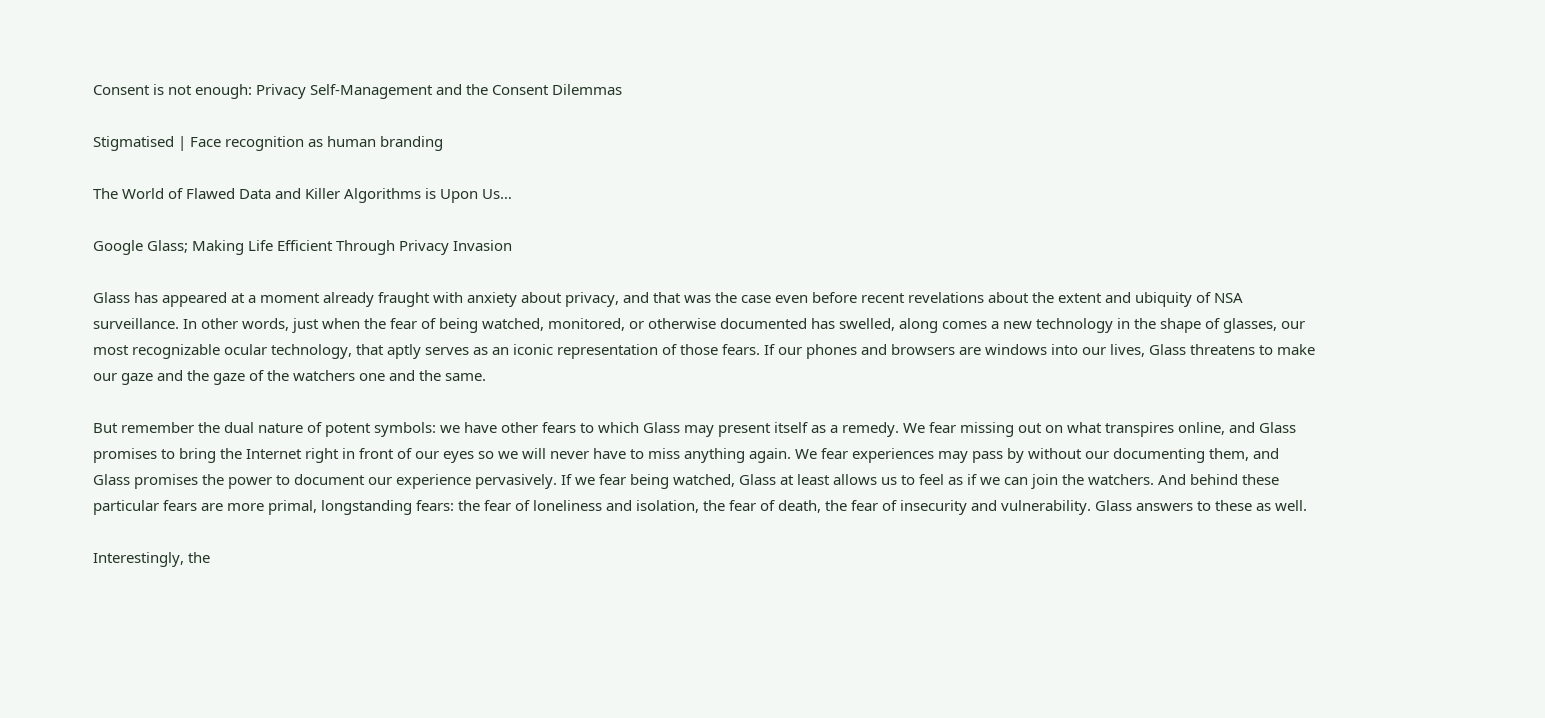Consent is not enough: Privacy Self-Management and the Consent Dilemmas

Stigmatised | Face recognition as human branding

The World of Flawed Data and Killer Algorithms is Upon Us…

Google Glass; Making Life Efficient Through Privacy Invasion

Glass has appeared at a moment already fraught with anxiety about privacy, and that was the case even before recent revelations about the extent and ubiquity of NSA surveillance. In other words, just when the fear of being watched, monitored, or otherwise documented has swelled, along comes a new technology in the shape of glasses, our most recognizable ocular technology, that aptly serves as an iconic representation of those fears. If our phones and browsers are windows into our lives, Glass threatens to make our gaze and the gaze of the watchers one and the same.

But remember the dual nature of potent symbols: we have other fears to which Glass may present itself as a remedy. We fear missing out on what transpires online, and Glass promises to bring the Internet right in front of our eyes so we will never have to miss anything again. We fear experiences may pass by without our documenting them, and Glass promises the power to document our experience pervasively. If we fear being watched, Glass at least allows us to feel as if we can join the watchers. And behind these particular fears are more primal, longstanding fears: the fear of loneliness and isolation, the fear of death, the fear of insecurity and vulnerability. Glass answers to these as well.

Interestingly, the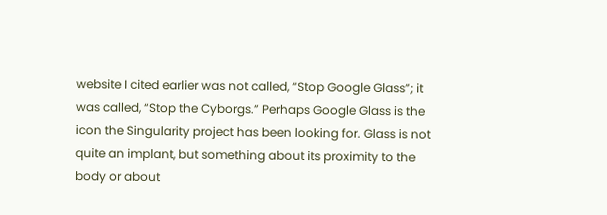website I cited earlier was not called, “Stop Google Glass”; it was called, “Stop the Cyborgs.” Perhaps Google Glass is the icon the Singularity project has been looking for. Glass is not quite an implant, but something about its proximity to the body or about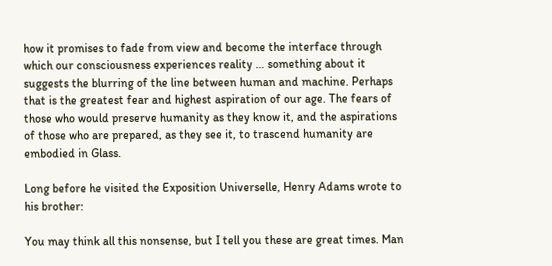how it promises to fade from view and become the interface through which our consciousness experiences reality … something about it suggests the blurring of the line between human and machine. Perhaps that is the greatest fear and highest aspiration of our age. The fears of those who would preserve humanity as they know it, and the aspirations of those who are prepared, as they see it, to trascend humanity are embodied in Glass.

Long before he visited the Exposition Universelle, Henry Adams wrote to his brother:

You may think all this nonsense, but I tell you these are great times. Man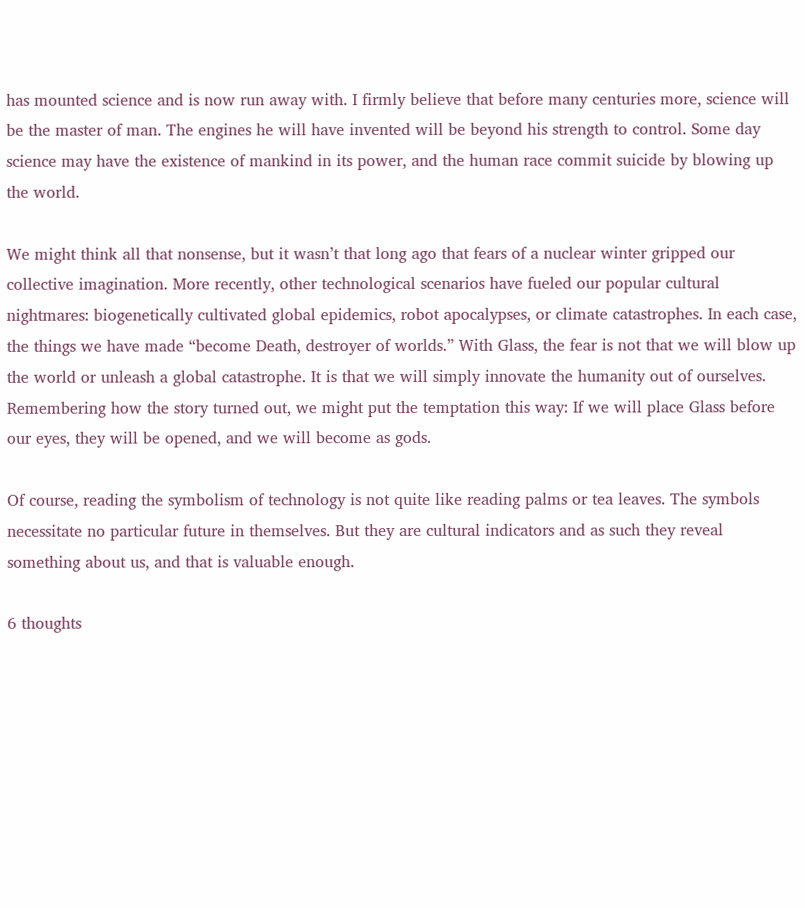has mounted science and is now run away with. I firmly believe that before many centuries more, science will be the master of man. The engines he will have invented will be beyond his strength to control. Some day science may have the existence of mankind in its power, and the human race commit suicide by blowing up the world.

We might think all that nonsense, but it wasn’t that long ago that fears of a nuclear winter gripped our collective imagination. More recently, other technological scenarios have fueled our popular cultural nightmares: biogenetically cultivated global epidemics, robot apocalypses, or climate catastrophes. In each case, the things we have made “become Death, destroyer of worlds.” With Glass, the fear is not that we will blow up the world or unleash a global catastrophe. It is that we will simply innovate the humanity out of ourselves. Remembering how the story turned out, we might put the temptation this way: If we will place Glass before our eyes, they will be opened, and we will become as gods.

Of course, reading the symbolism of technology is not quite like reading palms or tea leaves. The symbols necessitate no particular future in themselves. But they are cultural indicators and as such they reveal something about us, and that is valuable enough.

6 thoughts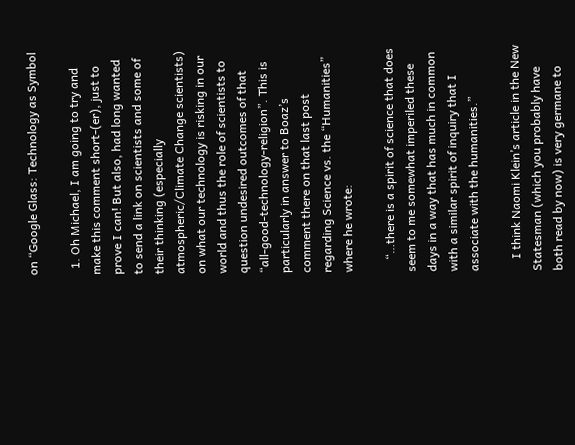on “Google Glass: Technology as Symbol

  1. Oh Michael, I am going to try and make this comment short-(er), just to prove I can! But also, had long wanted to send a link on scientists and some of their thinking (especially atmospheric/Climate Change scientists) on what our technology is risking in our world and thus the role of scientists to question undesired outcomes of that “all-good-technology-religion”. This is particularly in answer to Boaz’s comment there on that last post regarding Science vs. the “Humanities” where he wrote:

    “…there is a spirit of science that does seem to me somewhat imperiled these days in a way that has much in common with a similar spirit of inquiry that I associate with the humanities.”

    I think Naomi Klein’s article in the New Statesman (which you probably have both read by now) is very germane to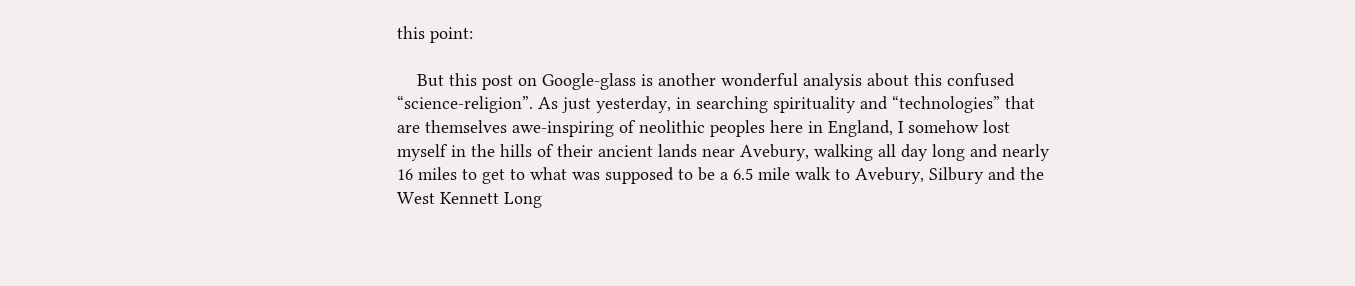this point:

    But this post on Google-glass is another wonderful analysis about this confused “science-religion”. As just yesterday, in searching spirituality and “technologies” that are themselves awe-inspiring of neolithic peoples here in England, I somehow lost myself in the hills of their ancient lands near Avebury, walking all day long and nearly 16 miles to get to what was supposed to be a 6.5 mile walk to Avebury, Silbury and the West Kennett Long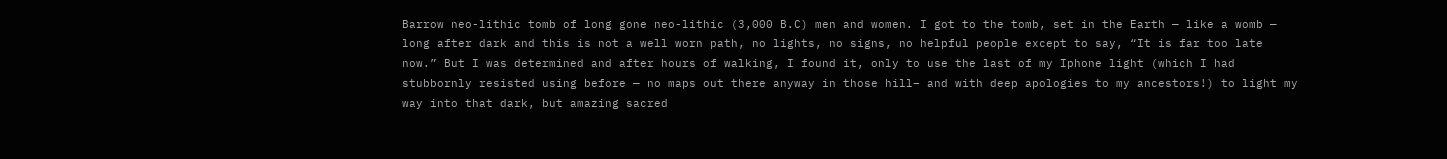Barrow neo-lithic tomb of long gone neo-lithic (3,000 B.C) men and women. I got to the tomb, set in the Earth — like a womb — long after dark and this is not a well worn path, no lights, no signs, no helpful people except to say, “It is far too late now.” But I was determined and after hours of walking, I found it, only to use the last of my Iphone light (which I had stubbornly resisted using before — no maps out there anyway in those hill– and with deep apologies to my ancestors!) to light my way into that dark, but amazing sacred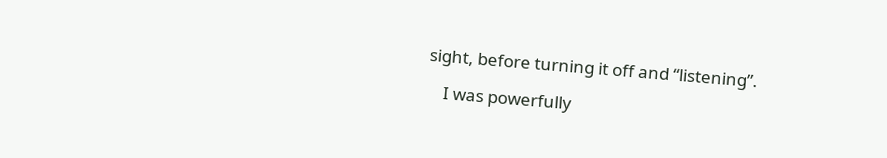sight, before turning it off and “listening”.

    I was powerfully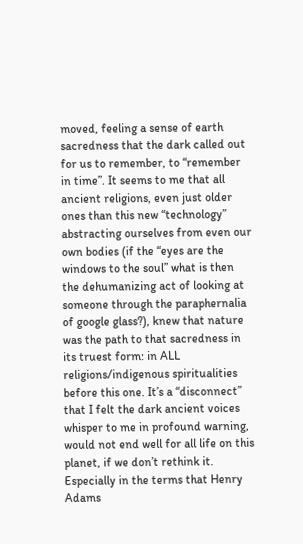moved, feeling a sense of earth sacredness that the dark called out for us to remember, to “remember in time”. It seems to me that all ancient religions, even just older ones than this new “technology” abstracting ourselves from even our own bodies (if the “eyes are the windows to the soul” what is then the dehumanizing act of looking at someone through the paraphernalia of google glass?), knew that nature was the path to that sacredness in its truest form: in ALL religions/indigenous spiritualities before this one. It’s a “disconnect” that I felt the dark ancient voices whisper to me in profound warning, would not end well for all life on this planet, if we don’t rethink it. Especially in the terms that Henry Adams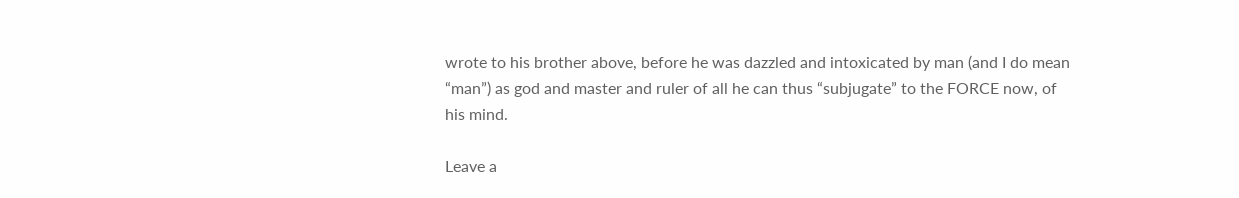wrote to his brother above, before he was dazzled and intoxicated by man (and I do mean “man”) as god and master and ruler of all he can thus “subjugate” to the FORCE now, of his mind.

Leave a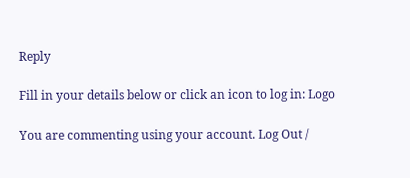Reply

Fill in your details below or click an icon to log in: Logo

You are commenting using your account. Log Out /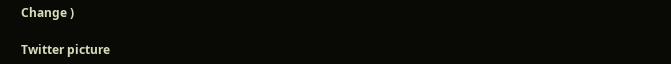Change )

Twitter picture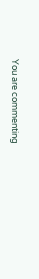You are commenting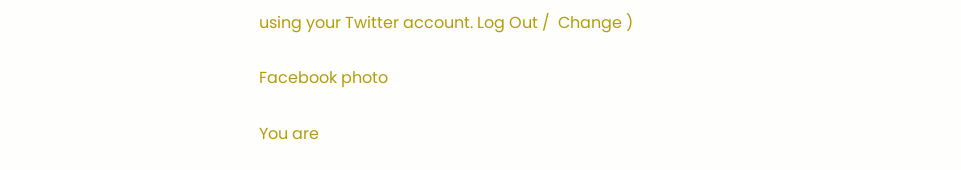using your Twitter account. Log Out /  Change )

Facebook photo

You are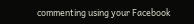commenting using your Facebook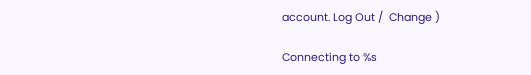account. Log Out /  Change )

Connecting to %s